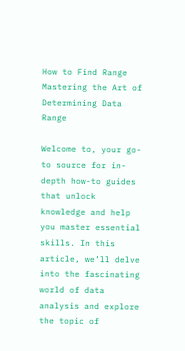How to Find Range Mastering the Art of Determining Data Range

Welcome to, your go-to source for in-depth how-to guides that unlock knowledge and help you master essential skills. In this article, we’ll delve into the fascinating world of data analysis and explore the topic of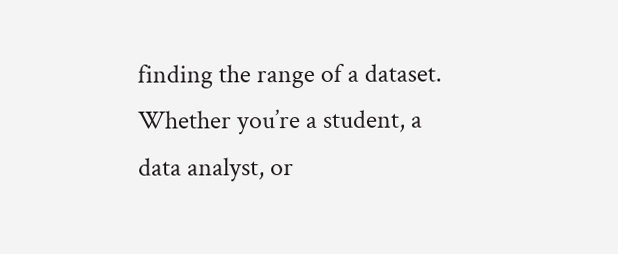finding the range of a dataset. Whether you’re a student, a data analyst, or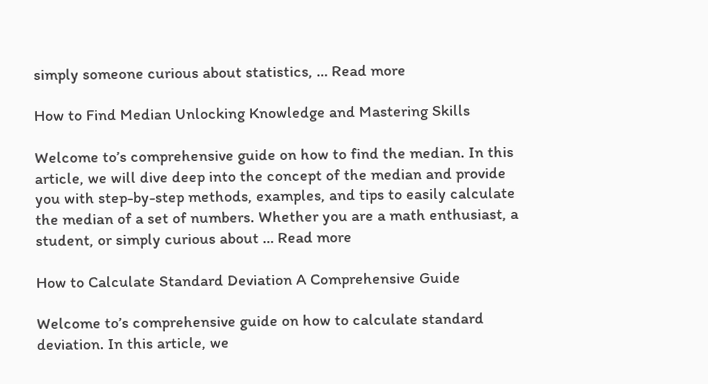simply someone curious about statistics, … Read more

How to Find Median Unlocking Knowledge and Mastering Skills

Welcome to’s comprehensive guide on how to find the median. In this article, we will dive deep into the concept of the median and provide you with step-by-step methods, examples, and tips to easily calculate the median of a set of numbers. Whether you are a math enthusiast, a student, or simply curious about … Read more

How to Calculate Standard Deviation A Comprehensive Guide

Welcome to’s comprehensive guide on how to calculate standard deviation. In this article, we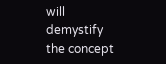will demystify the concept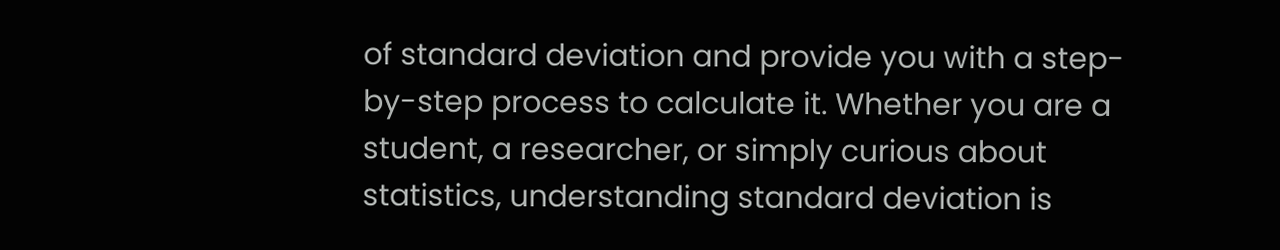of standard deviation and provide you with a step-by-step process to calculate it. Whether you are a student, a researcher, or simply curious about statistics, understanding standard deviation is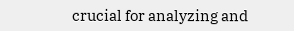crucial for analyzing and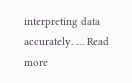interpreting data accurately. … Read more